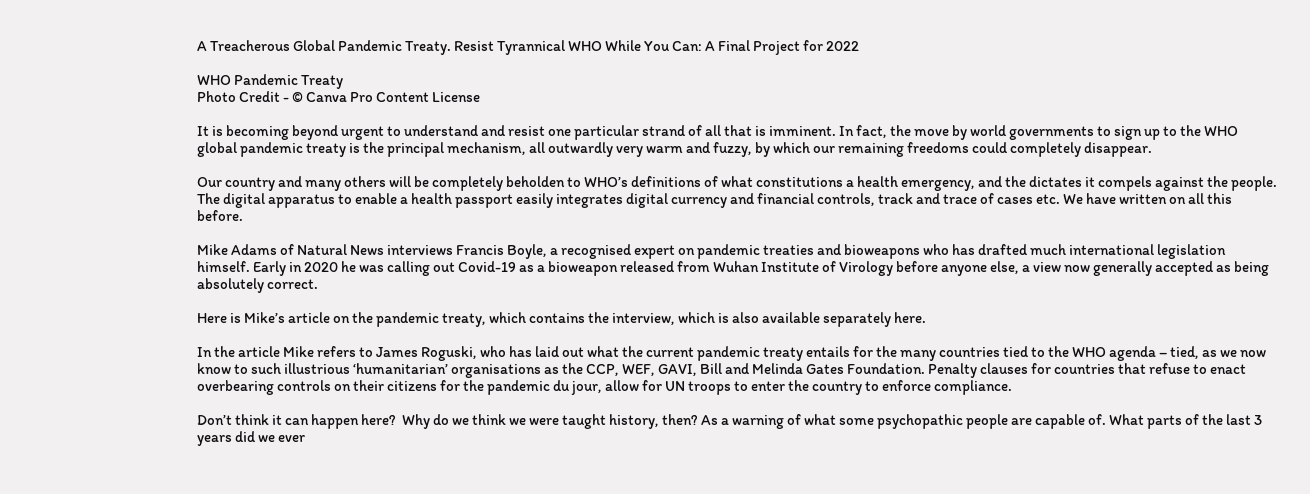A Treacherous Global Pandemic Treaty. Resist Tyrannical WHO While You Can: A Final Project for 2022

WHO Pandemic Treaty
Photo Credit - © Canva Pro Content License

It is becoming beyond urgent to understand and resist one particular strand of all that is imminent. In fact, the move by world governments to sign up to the WHO global pandemic treaty is the principal mechanism, all outwardly very warm and fuzzy, by which our remaining freedoms could completely disappear.

Our country and many others will be completely beholden to WHO’s definitions of what constitutions a health emergency, and the dictates it compels against the people. The digital apparatus to enable a health passport easily integrates digital currency and financial controls, track and trace of cases etc. We have written on all this before.

Mike Adams of Natural News interviews Francis Boyle, a recognised expert on pandemic treaties and bioweapons who has drafted much international legislation himself. Early in 2020 he was calling out Covid-19 as a bioweapon released from Wuhan Institute of Virology before anyone else, a view now generally accepted as being absolutely correct.

Here is Mike’s article on the pandemic treaty, which contains the interview, which is also available separately here.

In the article Mike refers to James Roguski, who has laid out what the current pandemic treaty entails for the many countries tied to the WHO agenda – tied, as we now know to such illustrious ‘humanitarian’ organisations as the CCP, WEF, GAVI, Bill and Melinda Gates Foundation. Penalty clauses for countries that refuse to enact overbearing controls on their citizens for the pandemic du jour, allow for UN troops to enter the country to enforce compliance.

Don’t think it can happen here?  Why do we think we were taught history, then? As a warning of what some psychopathic people are capable of. What parts of the last 3 years did we ever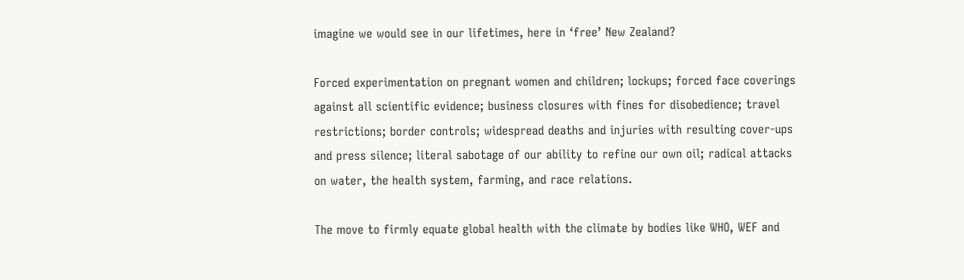imagine we would see in our lifetimes, here in ‘free’ New Zealand?

Forced experimentation on pregnant women and children; lockups; forced face coverings against all scientific evidence; business closures with fines for disobedience; travel restrictions; border controls; widespread deaths and injuries with resulting cover-ups and press silence; literal sabotage of our ability to refine our own oil; radical attacks on water, the health system, farming, and race relations.

The move to firmly equate global health with the climate by bodies like WHO, WEF and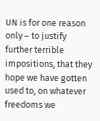UN is for one reason only – to justify further terrible impositions, that they hope we have gotten used to, on whatever freedoms we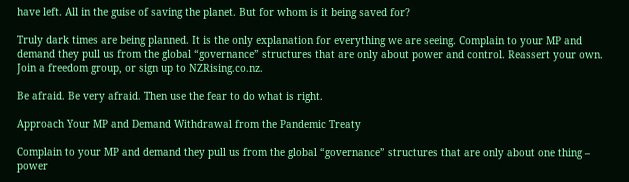have left. All in the guise of saving the planet. But for whom is it being saved for?

Truly dark times are being planned. It is the only explanation for everything we are seeing. Complain to your MP and demand they pull us from the global “governance” structures that are only about power and control. Reassert your own. Join a freedom group, or sign up to NZRising.co.nz.

Be afraid. Be very afraid. Then use the fear to do what is right.

Approach Your MP and Demand Withdrawal from the Pandemic Treaty

Complain to your MP and demand they pull us from the global “governance” structures that are only about one thing – power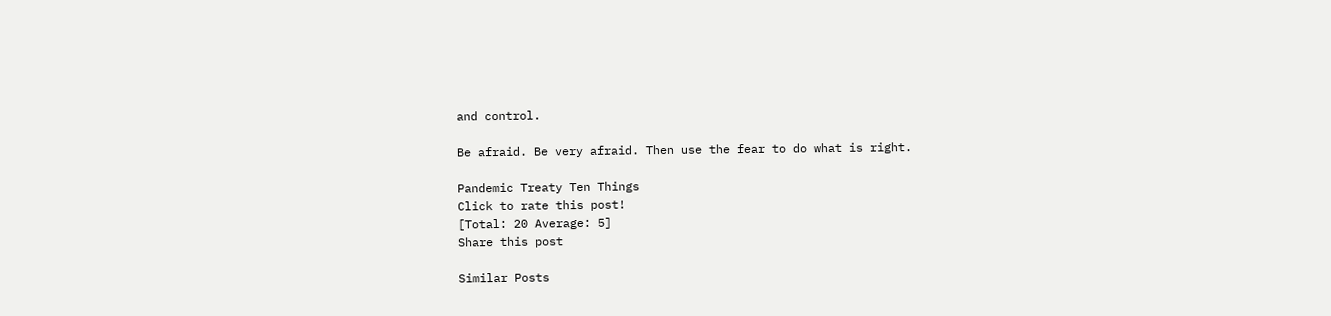and control.

Be afraid. Be very afraid. Then use the fear to do what is right.

Pandemic Treaty Ten Things
Click to rate this post!
[Total: 20 Average: 5]
Share this post

Similar Posts